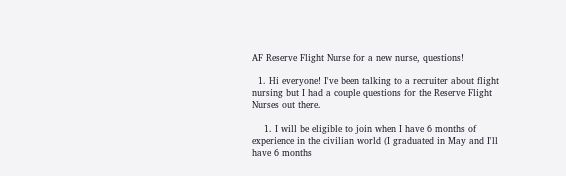AF Reserve Flight Nurse for a new nurse, questions!

  1. Hi everyone! I've been talking to a recruiter about flight nursing but I had a couple questions for the Reserve Flight Nurses out there.

    1. I will be eligible to join when I have 6 months of experience in the civilian world (I graduated in May and I'll have 6 months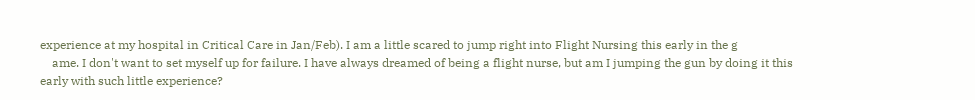experience at my hospital in Critical Care in Jan/Feb). I am a little scared to jump right into Flight Nursing this early in the g
    ame. I don't want to set myself up for failure. I have always dreamed of being a flight nurse, but am I jumping the gun by doing it this early with such little experience?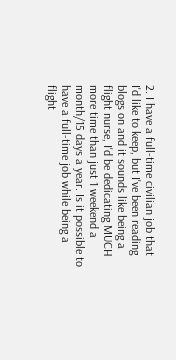2. I have a full-time civilian job that I'd like to keep, but I've been reading blogs on and it sounds like being a flight nurse, I'd be dedicating MUCH more time than just 1 weekend a month/15 days a year. Is it possible to have a full-time job while being a flight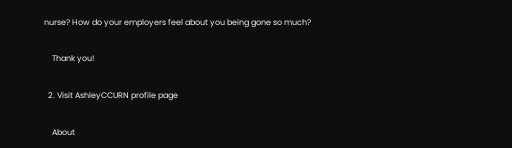nurse? How do your employers feel about you being gone so much?

    Thank you!

  2. Visit AshleyCCURN profile page

    About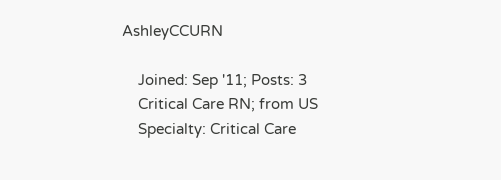AshleyCCURN

    Joined: Sep '11; Posts: 3
    Critical Care RN; from US
    Specialty: Critical Care